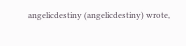angelicdestiny (angelicdestiny) wrote,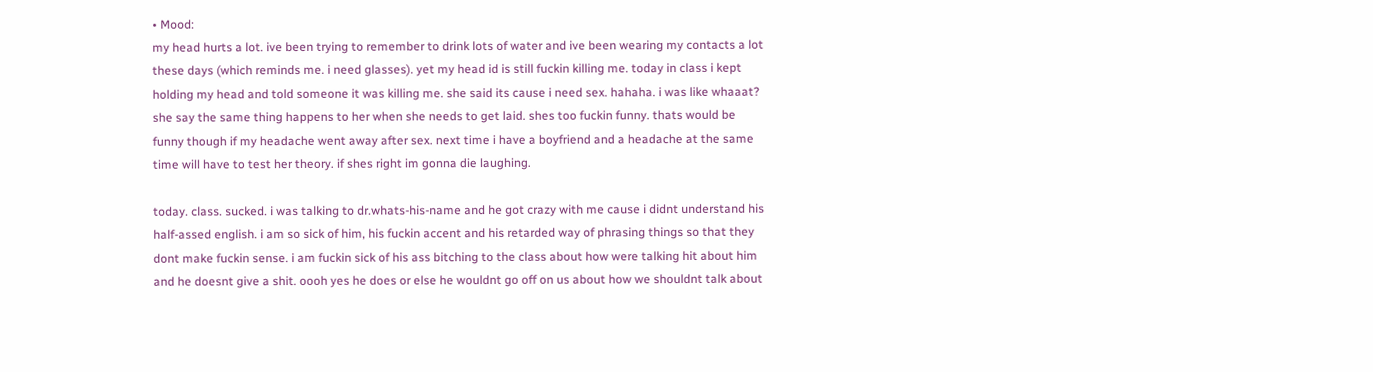• Mood:
my head hurts a lot. ive been trying to remember to drink lots of water and ive been wearing my contacts a lot these days (which reminds me. i need glasses). yet my head id is still fuckin killing me. today in class i kept holding my head and told someone it was killing me. she said its cause i need sex. hahaha. i was like whaaat? she say the same thing happens to her when she needs to get laid. shes too fuckin funny. thats would be funny though if my headache went away after sex. next time i have a boyfriend and a headache at the same time will have to test her theory. if shes right im gonna die laughing.

today. class. sucked. i was talking to dr.whats-his-name and he got crazy with me cause i didnt understand his half-assed english. i am so sick of him, his fuckin accent and his retarded way of phrasing things so that they dont make fuckin sense. i am fuckin sick of his ass bitching to the class about how were talking hit about him and he doesnt give a shit. oooh yes he does or else he wouldnt go off on us about how we shouldnt talk about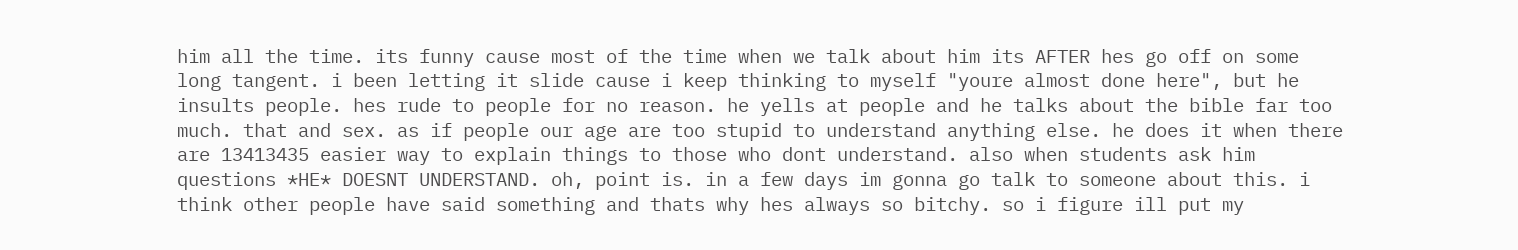him all the time. its funny cause most of the time when we talk about him its AFTER hes go off on some long tangent. i been letting it slide cause i keep thinking to myself "youre almost done here", but he insults people. hes rude to people for no reason. he yells at people and he talks about the bible far too much. that and sex. as if people our age are too stupid to understand anything else. he does it when there are 13413435 easier way to explain things to those who dont understand. also when students ask him questions *HE* DOESNT UNDERSTAND. oh, point is. in a few days im gonna go talk to someone about this. i think other people have said something and thats why hes always so bitchy. so i figure ill put my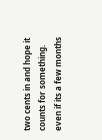two cents in and hope it counts for something. even if its a few months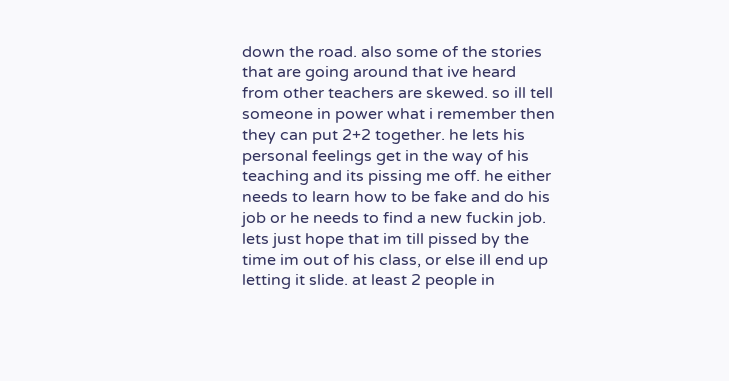down the road. also some of the stories that are going around that ive heard from other teachers are skewed. so ill tell someone in power what i remember then they can put 2+2 together. he lets his personal feelings get in the way of his teaching and its pissing me off. he either needs to learn how to be fake and do his job or he needs to find a new fuckin job. lets just hope that im till pissed by the time im out of his class, or else ill end up letting it slide. at least 2 people in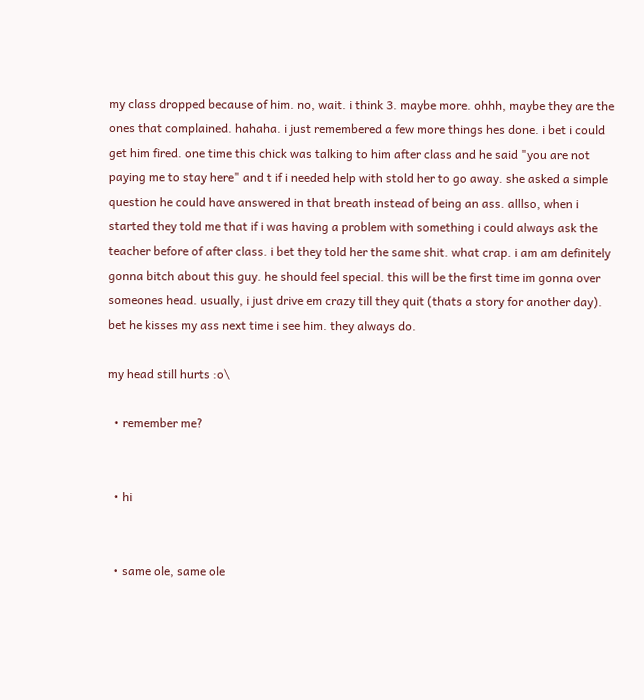my class dropped because of him. no, wait. i think 3. maybe more. ohhh, maybe they are the ones that complained. hahaha. i just remembered a few more things hes done. i bet i could get him fired. one time this chick was talking to him after class and he said "you are not paying me to stay here" and t if i needed help with stold her to go away. she asked a simple question he could have answered in that breath instead of being an ass. alllso, when i started they told me that if i was having a problem with something i could always ask the teacher before of after class. i bet they told her the same shit. what crap. i am am definitely gonna bitch about this guy. he should feel special. this will be the first time im gonna over someones head. usually, i just drive em crazy till they quit (thats a story for another day). bet he kisses my ass next time i see him. they always do.

my head still hurts :o\

  • remember me?


  • hi


  • same ole, same ole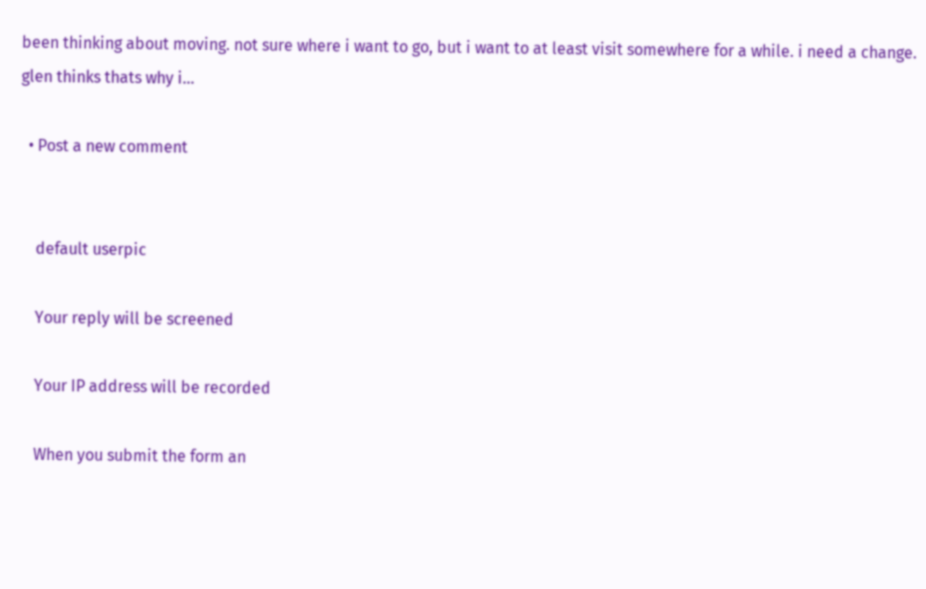been thinking about moving. not sure where i want to go, but i want to at least visit somewhere for a while. i need a change. glen thinks thats why i…

  • Post a new comment


    default userpic

    Your reply will be screened

    Your IP address will be recorded

    When you submit the form an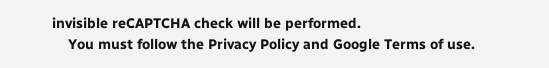invisible reCAPTCHA check will be performed.
    You must follow the Privacy Policy and Google Terms of use.